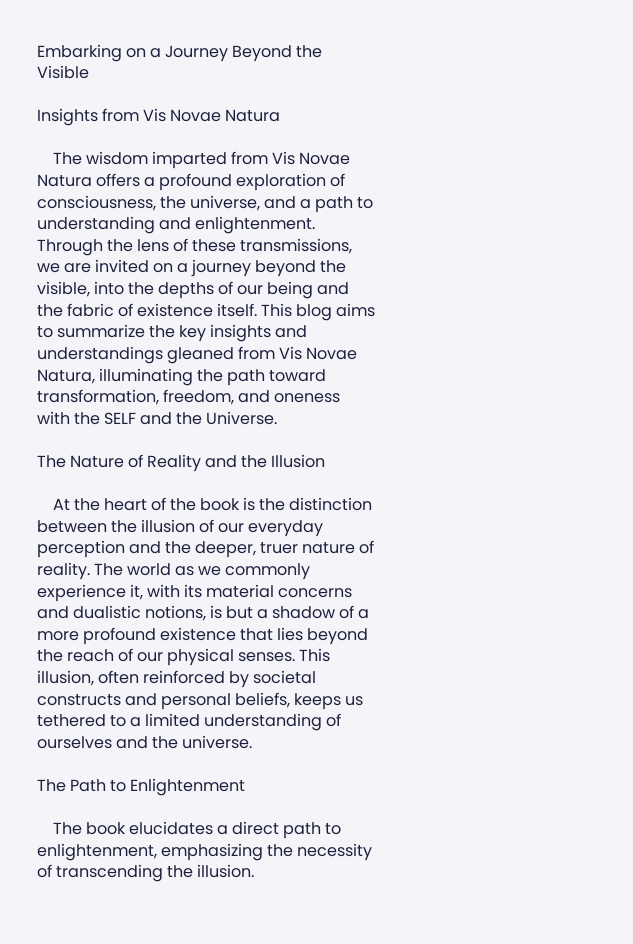Embarking on a Journey Beyond the Visible

Insights from Vis Novae Natura

    The wisdom imparted from Vis Novae Natura offers a profound exploration of consciousness, the universe, and a path to understanding and enlightenment. Through the lens of these transmissions, we are invited on a journey beyond the visible, into the depths of our being and the fabric of existence itself. This blog aims to summarize the key insights and understandings gleaned from Vis Novae Natura, illuminating the path toward transformation, freedom, and oneness with the SELF and the Universe.

The Nature of Reality and the Illusion

    At the heart of the book is the distinction between the illusion of our everyday perception and the deeper, truer nature of reality. The world as we commonly experience it, with its material concerns and dualistic notions, is but a shadow of a more profound existence that lies beyond the reach of our physical senses. This illusion, often reinforced by societal constructs and personal beliefs, keeps us tethered to a limited understanding of ourselves and the universe.

The Path to Enlightenment

    The book elucidates a direct path to enlightenment, emphasizing the necessity of transcending the illusion.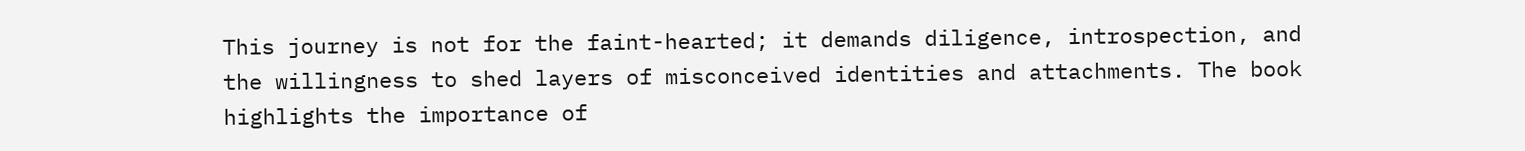This journey is not for the faint-hearted; it demands diligence, introspection, and the willingness to shed layers of misconceived identities and attachments. The book highlights the importance of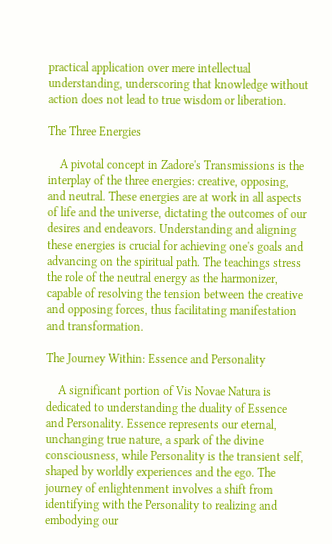practical application over mere intellectual understanding, underscoring that knowledge without action does not lead to true wisdom or liberation.

The Three Energies

    A pivotal concept in Zadore's Transmissions is the interplay of the three energies: creative, opposing, and neutral. These energies are at work in all aspects of life and the universe, dictating the outcomes of our desires and endeavors. Understanding and aligning these energies is crucial for achieving one's goals and advancing on the spiritual path. The teachings stress the role of the neutral energy as the harmonizer, capable of resolving the tension between the creative and opposing forces, thus facilitating manifestation and transformation.

The Journey Within: Essence and Personality

    A significant portion of Vis Novae Natura is dedicated to understanding the duality of Essence and Personality. Essence represents our eternal, unchanging true nature, a spark of the divine consciousness, while Personality is the transient self, shaped by worldly experiences and the ego. The journey of enlightenment involves a shift from identifying with the Personality to realizing and embodying our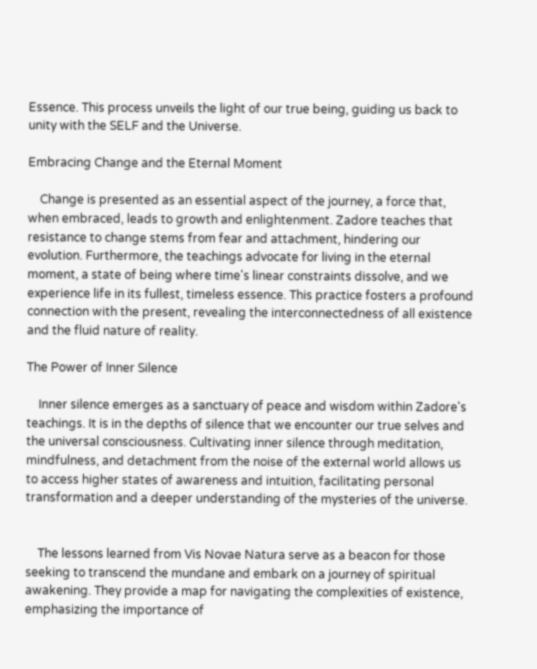Essence. This process unveils the light of our true being, guiding us back to unity with the SELF and the Universe.

Embracing Change and the Eternal Moment

    Change is presented as an essential aspect of the journey, a force that, when embraced, leads to growth and enlightenment. Zadore teaches that resistance to change stems from fear and attachment, hindering our evolution. Furthermore, the teachings advocate for living in the eternal moment, a state of being where time's linear constraints dissolve, and we experience life in its fullest, timeless essence. This practice fosters a profound connection with the present, revealing the interconnectedness of all existence and the fluid nature of reality.

The Power of Inner Silence

    Inner silence emerges as a sanctuary of peace and wisdom within Zadore's teachings. It is in the depths of silence that we encounter our true selves and the universal consciousness. Cultivating inner silence through meditation, mindfulness, and detachment from the noise of the external world allows us to access higher states of awareness and intuition, facilitating personal transformation and a deeper understanding of the mysteries of the universe.


    The lessons learned from Vis Novae Natura serve as a beacon for those seeking to transcend the mundane and embark on a journey of spiritual awakening. They provide a map for navigating the complexities of existence, emphasizing the importance of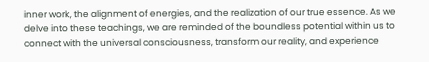inner work, the alignment of energies, and the realization of our true essence. As we delve into these teachings, we are reminded of the boundless potential within us to connect with the universal consciousness, transform our reality, and experience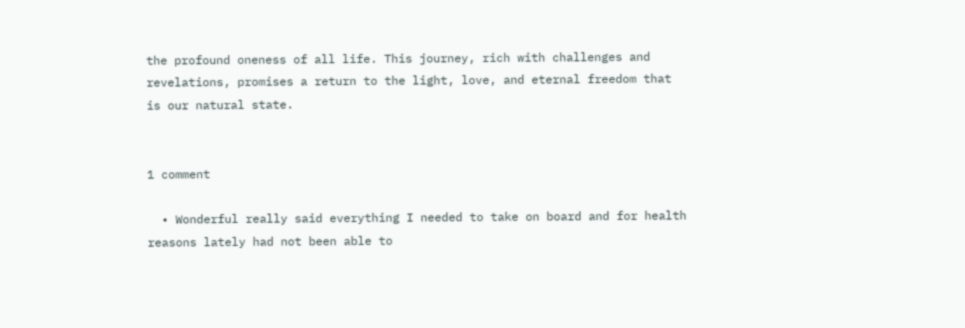the profound oneness of all life. This journey, rich with challenges and revelations, promises a return to the light, love, and eternal freedom that is our natural state.


1 comment

  • Wonderful really said everything I needed to take on board and for health reasons lately had not been able to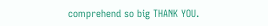comprehend so big THANK YOU.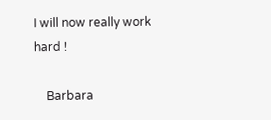I will now really work hard !

    Barbara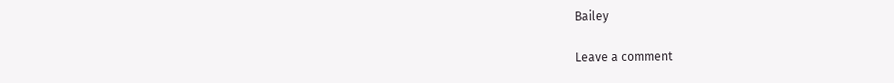Bailey

Leave a comment